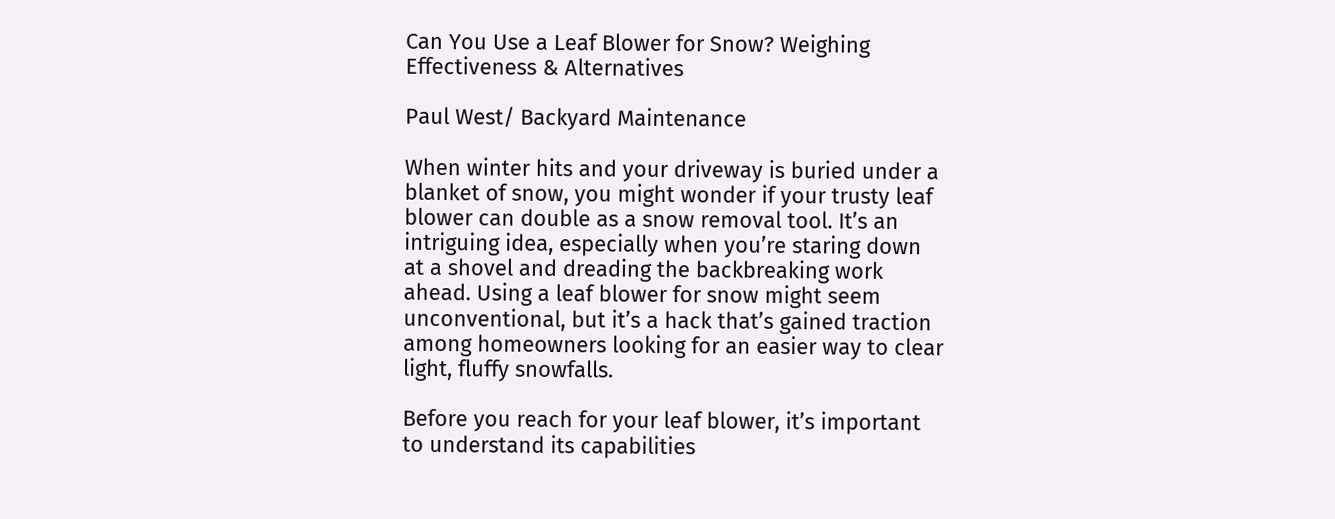Can You Use a Leaf Blower for Snow? Weighing Effectiveness & Alternatives

Paul West/ Backyard Maintenance

When winter hits and your driveway is buried under a blanket of snow, you might wonder if your trusty leaf blower can double as a snow removal tool. It’s an intriguing idea, especially when you’re staring down at a shovel and dreading the backbreaking work ahead. Using a leaf blower for snow might seem unconventional, but it’s a hack that’s gained traction among homeowners looking for an easier way to clear light, fluffy snowfalls.

Before you reach for your leaf blower, it’s important to understand its capabilities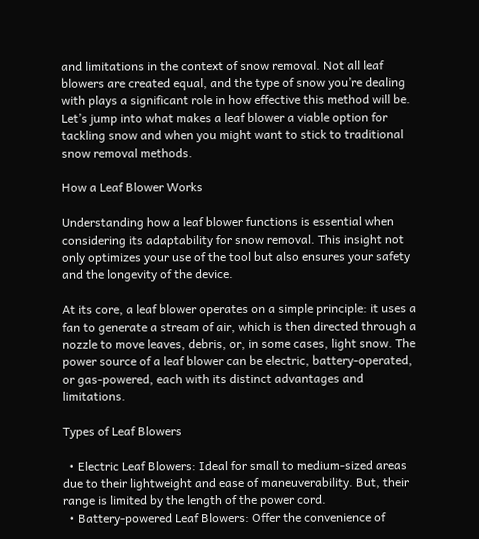and limitations in the context of snow removal. Not all leaf blowers are created equal, and the type of snow you’re dealing with plays a significant role in how effective this method will be. Let’s jump into what makes a leaf blower a viable option for tackling snow and when you might want to stick to traditional snow removal methods.

How a Leaf Blower Works

Understanding how a leaf blower functions is essential when considering its adaptability for snow removal. This insight not only optimizes your use of the tool but also ensures your safety and the longevity of the device.

At its core, a leaf blower operates on a simple principle: it uses a fan to generate a stream of air, which is then directed through a nozzle to move leaves, debris, or, in some cases, light snow. The power source of a leaf blower can be electric, battery-operated, or gas-powered, each with its distinct advantages and limitations.

Types of Leaf Blowers

  • Electric Leaf Blowers: Ideal for small to medium-sized areas due to their lightweight and ease of maneuverability. But, their range is limited by the length of the power cord.
  • Battery-powered Leaf Blowers: Offer the convenience of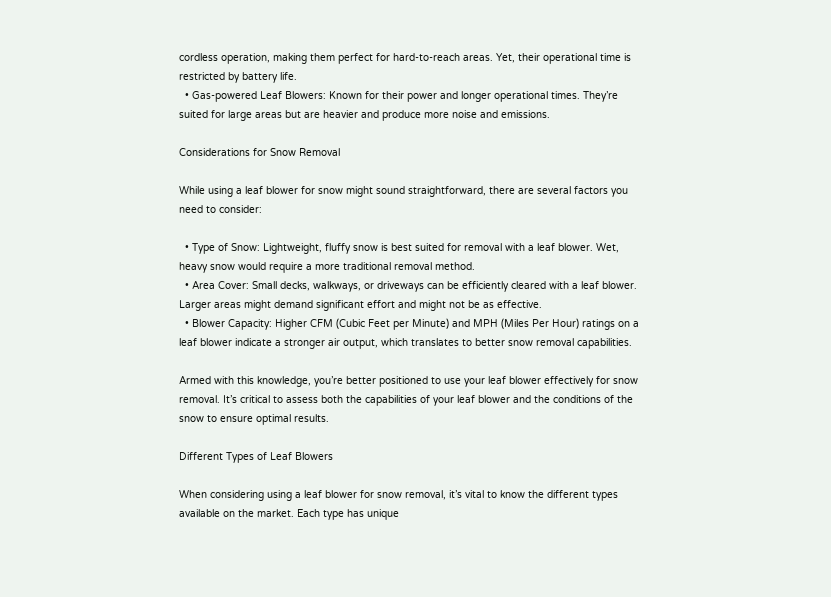cordless operation, making them perfect for hard-to-reach areas. Yet, their operational time is restricted by battery life.
  • Gas-powered Leaf Blowers: Known for their power and longer operational times. They’re suited for large areas but are heavier and produce more noise and emissions.

Considerations for Snow Removal

While using a leaf blower for snow might sound straightforward, there are several factors you need to consider:

  • Type of Snow: Lightweight, fluffy snow is best suited for removal with a leaf blower. Wet, heavy snow would require a more traditional removal method.
  • Area Cover: Small decks, walkways, or driveways can be efficiently cleared with a leaf blower. Larger areas might demand significant effort and might not be as effective.
  • Blower Capacity: Higher CFM (Cubic Feet per Minute) and MPH (Miles Per Hour) ratings on a leaf blower indicate a stronger air output, which translates to better snow removal capabilities.

Armed with this knowledge, you’re better positioned to use your leaf blower effectively for snow removal. It’s critical to assess both the capabilities of your leaf blower and the conditions of the snow to ensure optimal results.

Different Types of Leaf Blowers

When considering using a leaf blower for snow removal, it’s vital to know the different types available on the market. Each type has unique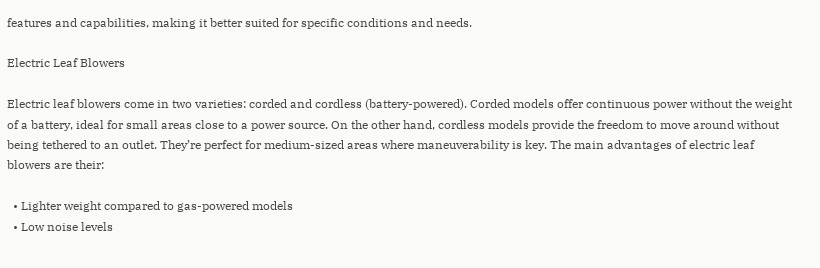features and capabilities, making it better suited for specific conditions and needs.

Electric Leaf Blowers

Electric leaf blowers come in two varieties: corded and cordless (battery-powered). Corded models offer continuous power without the weight of a battery, ideal for small areas close to a power source. On the other hand, cordless models provide the freedom to move around without being tethered to an outlet. They’re perfect for medium-sized areas where maneuverability is key. The main advantages of electric leaf blowers are their:

  • Lighter weight compared to gas-powered models
  • Low noise levels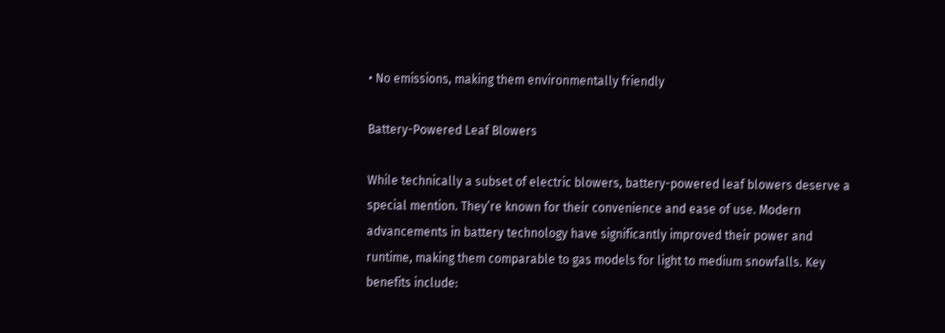• No emissions, making them environmentally friendly

Battery-Powered Leaf Blowers

While technically a subset of electric blowers, battery-powered leaf blowers deserve a special mention. They’re known for their convenience and ease of use. Modern advancements in battery technology have significantly improved their power and runtime, making them comparable to gas models for light to medium snowfalls. Key benefits include: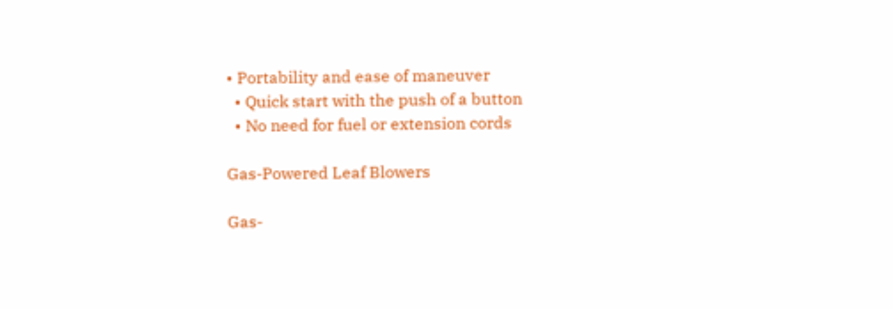• Portability and ease of maneuver
  • Quick start with the push of a button
  • No need for fuel or extension cords

Gas-Powered Leaf Blowers

Gas-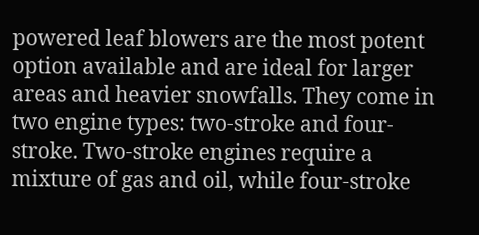powered leaf blowers are the most potent option available and are ideal for larger areas and heavier snowfalls. They come in two engine types: two-stroke and four-stroke. Two-stroke engines require a mixture of gas and oil, while four-stroke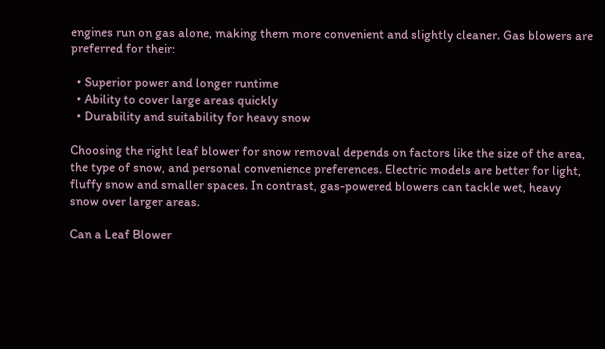engines run on gas alone, making them more convenient and slightly cleaner. Gas blowers are preferred for their:

  • Superior power and longer runtime
  • Ability to cover large areas quickly
  • Durability and suitability for heavy snow

Choosing the right leaf blower for snow removal depends on factors like the size of the area, the type of snow, and personal convenience preferences. Electric models are better for light, fluffy snow and smaller spaces. In contrast, gas-powered blowers can tackle wet, heavy snow over larger areas.

Can a Leaf Blower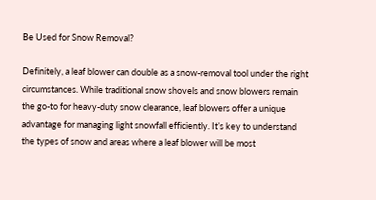Be Used for Snow Removal?

Definitely, a leaf blower can double as a snow-removal tool under the right circumstances. While traditional snow shovels and snow blowers remain the go-to for heavy-duty snow clearance, leaf blowers offer a unique advantage for managing light snowfall efficiently. It’s key to understand the types of snow and areas where a leaf blower will be most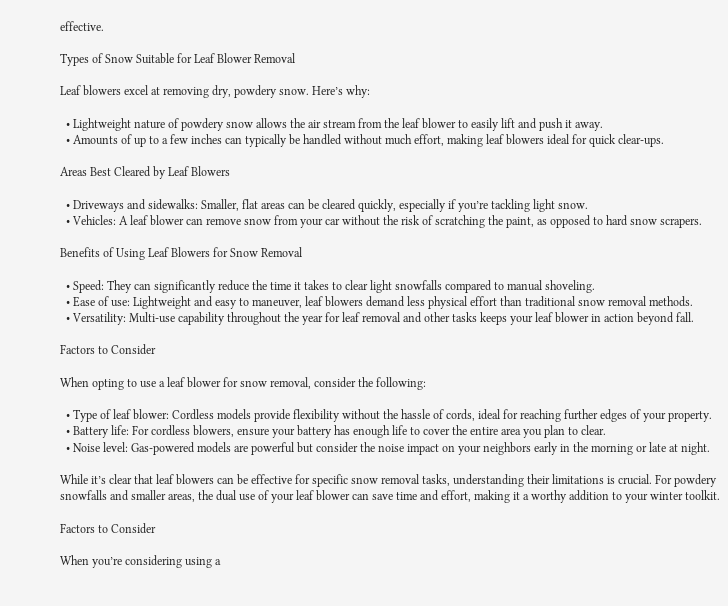effective.

Types of Snow Suitable for Leaf Blower Removal

Leaf blowers excel at removing dry, powdery snow. Here’s why:

  • Lightweight nature of powdery snow allows the air stream from the leaf blower to easily lift and push it away.
  • Amounts of up to a few inches can typically be handled without much effort, making leaf blowers ideal for quick clear-ups.

Areas Best Cleared by Leaf Blowers

  • Driveways and sidewalks: Smaller, flat areas can be cleared quickly, especially if you’re tackling light snow.
  • Vehicles: A leaf blower can remove snow from your car without the risk of scratching the paint, as opposed to hard snow scrapers.

Benefits of Using Leaf Blowers for Snow Removal

  • Speed: They can significantly reduce the time it takes to clear light snowfalls compared to manual shoveling.
  • Ease of use: Lightweight and easy to maneuver, leaf blowers demand less physical effort than traditional snow removal methods.
  • Versatility: Multi-use capability throughout the year for leaf removal and other tasks keeps your leaf blower in action beyond fall.

Factors to Consider

When opting to use a leaf blower for snow removal, consider the following:

  • Type of leaf blower: Cordless models provide flexibility without the hassle of cords, ideal for reaching further edges of your property.
  • Battery life: For cordless blowers, ensure your battery has enough life to cover the entire area you plan to clear.
  • Noise level: Gas-powered models are powerful but consider the noise impact on your neighbors early in the morning or late at night.

While it’s clear that leaf blowers can be effective for specific snow removal tasks, understanding their limitations is crucial. For powdery snowfalls and smaller areas, the dual use of your leaf blower can save time and effort, making it a worthy addition to your winter toolkit.

Factors to Consider

When you’re considering using a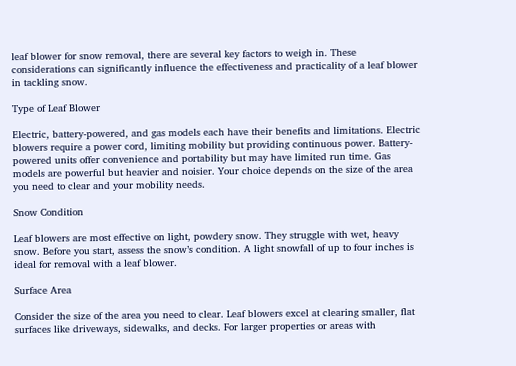leaf blower for snow removal, there are several key factors to weigh in. These considerations can significantly influence the effectiveness and practicality of a leaf blower in tackling snow.

Type of Leaf Blower

Electric, battery-powered, and gas models each have their benefits and limitations. Electric blowers require a power cord, limiting mobility but providing continuous power. Battery-powered units offer convenience and portability but may have limited run time. Gas models are powerful but heavier and noisier. Your choice depends on the size of the area you need to clear and your mobility needs.

Snow Condition

Leaf blowers are most effective on light, powdery snow. They struggle with wet, heavy snow. Before you start, assess the snow’s condition. A light snowfall of up to four inches is ideal for removal with a leaf blower.

Surface Area

Consider the size of the area you need to clear. Leaf blowers excel at clearing smaller, flat surfaces like driveways, sidewalks, and decks. For larger properties or areas with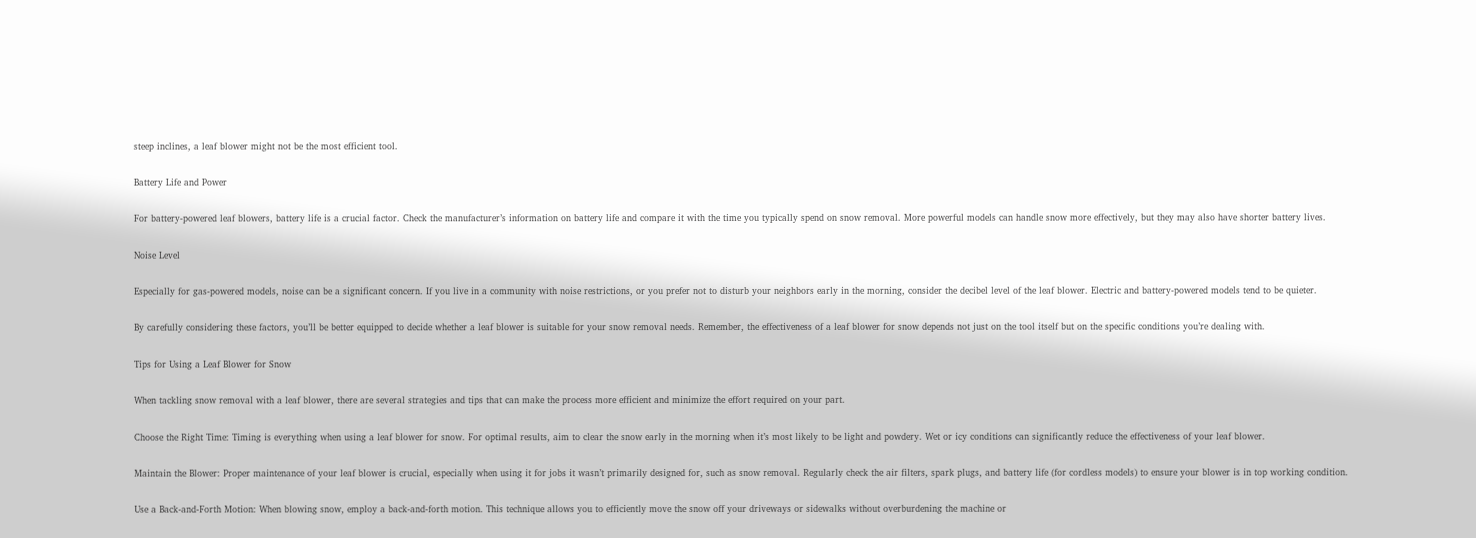steep inclines, a leaf blower might not be the most efficient tool.

Battery Life and Power

For battery-powered leaf blowers, battery life is a crucial factor. Check the manufacturer’s information on battery life and compare it with the time you typically spend on snow removal. More powerful models can handle snow more effectively, but they may also have shorter battery lives.

Noise Level

Especially for gas-powered models, noise can be a significant concern. If you live in a community with noise restrictions, or you prefer not to disturb your neighbors early in the morning, consider the decibel level of the leaf blower. Electric and battery-powered models tend to be quieter.

By carefully considering these factors, you’ll be better equipped to decide whether a leaf blower is suitable for your snow removal needs. Remember, the effectiveness of a leaf blower for snow depends not just on the tool itself but on the specific conditions you’re dealing with.

Tips for Using a Leaf Blower for Snow

When tackling snow removal with a leaf blower, there are several strategies and tips that can make the process more efficient and minimize the effort required on your part.

Choose the Right Time: Timing is everything when using a leaf blower for snow. For optimal results, aim to clear the snow early in the morning when it’s most likely to be light and powdery. Wet or icy conditions can significantly reduce the effectiveness of your leaf blower.

Maintain the Blower: Proper maintenance of your leaf blower is crucial, especially when using it for jobs it wasn’t primarily designed for, such as snow removal. Regularly check the air filters, spark plugs, and battery life (for cordless models) to ensure your blower is in top working condition.

Use a Back-and-Forth Motion: When blowing snow, employ a back-and-forth motion. This technique allows you to efficiently move the snow off your driveways or sidewalks without overburdening the machine or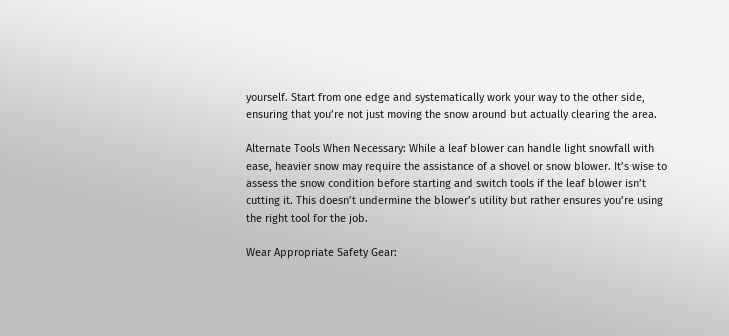yourself. Start from one edge and systematically work your way to the other side, ensuring that you’re not just moving the snow around but actually clearing the area.

Alternate Tools When Necessary: While a leaf blower can handle light snowfall with ease, heavier snow may require the assistance of a shovel or snow blower. It’s wise to assess the snow condition before starting and switch tools if the leaf blower isn’t cutting it. This doesn’t undermine the blower’s utility but rather ensures you’re using the right tool for the job.

Wear Appropriate Safety Gear: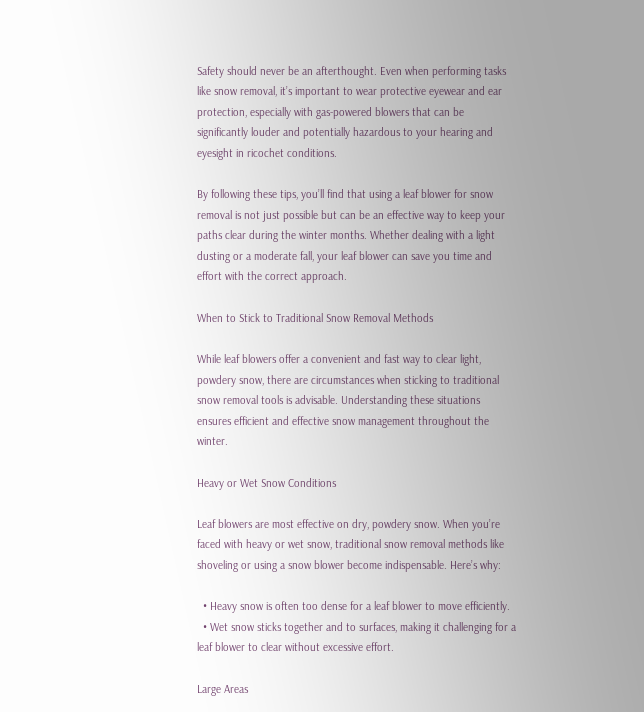Safety should never be an afterthought. Even when performing tasks like snow removal, it’s important to wear protective eyewear and ear protection, especially with gas-powered blowers that can be significantly louder and potentially hazardous to your hearing and eyesight in ricochet conditions.

By following these tips, you’ll find that using a leaf blower for snow removal is not just possible but can be an effective way to keep your paths clear during the winter months. Whether dealing with a light dusting or a moderate fall, your leaf blower can save you time and effort with the correct approach.

When to Stick to Traditional Snow Removal Methods

While leaf blowers offer a convenient and fast way to clear light, powdery snow, there are circumstances when sticking to traditional snow removal tools is advisable. Understanding these situations ensures efficient and effective snow management throughout the winter.

Heavy or Wet Snow Conditions

Leaf blowers are most effective on dry, powdery snow. When you’re faced with heavy or wet snow, traditional snow removal methods like shoveling or using a snow blower become indispensable. Here’s why:

  • Heavy snow is often too dense for a leaf blower to move efficiently.
  • Wet snow sticks together and to surfaces, making it challenging for a leaf blower to clear without excessive effort.

Large Areas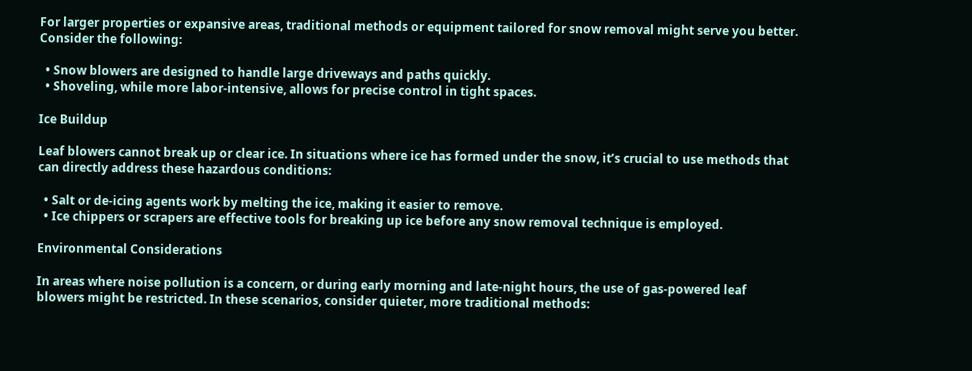For larger properties or expansive areas, traditional methods or equipment tailored for snow removal might serve you better. Consider the following:

  • Snow blowers are designed to handle large driveways and paths quickly.
  • Shoveling, while more labor-intensive, allows for precise control in tight spaces.

Ice Buildup

Leaf blowers cannot break up or clear ice. In situations where ice has formed under the snow, it’s crucial to use methods that can directly address these hazardous conditions:

  • Salt or de-icing agents work by melting the ice, making it easier to remove.
  • Ice chippers or scrapers are effective tools for breaking up ice before any snow removal technique is employed.

Environmental Considerations

In areas where noise pollution is a concern, or during early morning and late-night hours, the use of gas-powered leaf blowers might be restricted. In these scenarios, consider quieter, more traditional methods: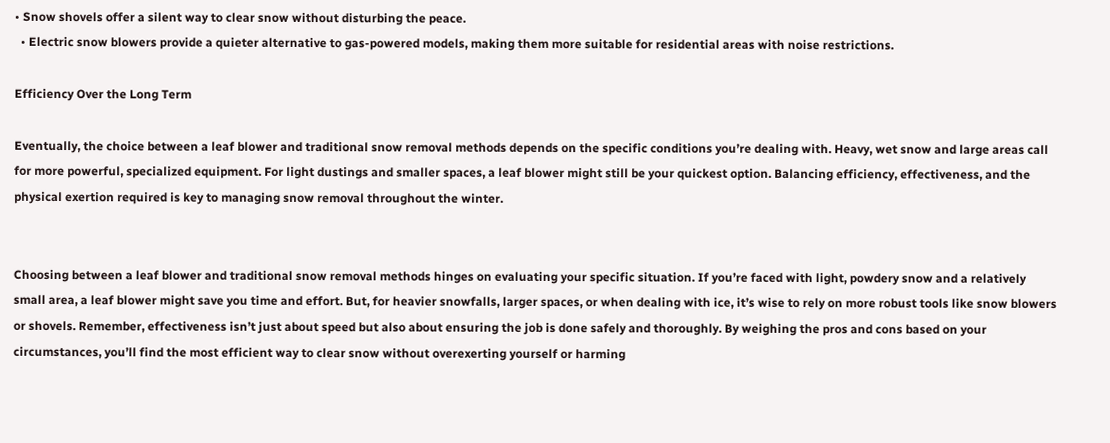• Snow shovels offer a silent way to clear snow without disturbing the peace.
  • Electric snow blowers provide a quieter alternative to gas-powered models, making them more suitable for residential areas with noise restrictions.

Efficiency Over the Long Term

Eventually, the choice between a leaf blower and traditional snow removal methods depends on the specific conditions you’re dealing with. Heavy, wet snow and large areas call for more powerful, specialized equipment. For light dustings and smaller spaces, a leaf blower might still be your quickest option. Balancing efficiency, effectiveness, and the physical exertion required is key to managing snow removal throughout the winter.


Choosing between a leaf blower and traditional snow removal methods hinges on evaluating your specific situation. If you’re faced with light, powdery snow and a relatively small area, a leaf blower might save you time and effort. But, for heavier snowfalls, larger spaces, or when dealing with ice, it’s wise to rely on more robust tools like snow blowers or shovels. Remember, effectiveness isn’t just about speed but also about ensuring the job is done safely and thoroughly. By weighing the pros and cons based on your circumstances, you’ll find the most efficient way to clear snow without overexerting yourself or harming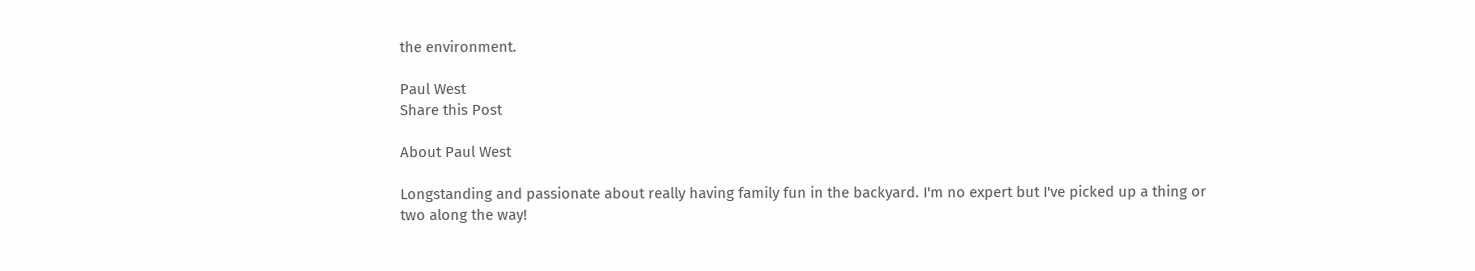the environment.

Paul West
Share this Post

About Paul West

Longstanding and passionate about really having family fun in the backyard. I'm no expert but I've picked up a thing or two along the way!